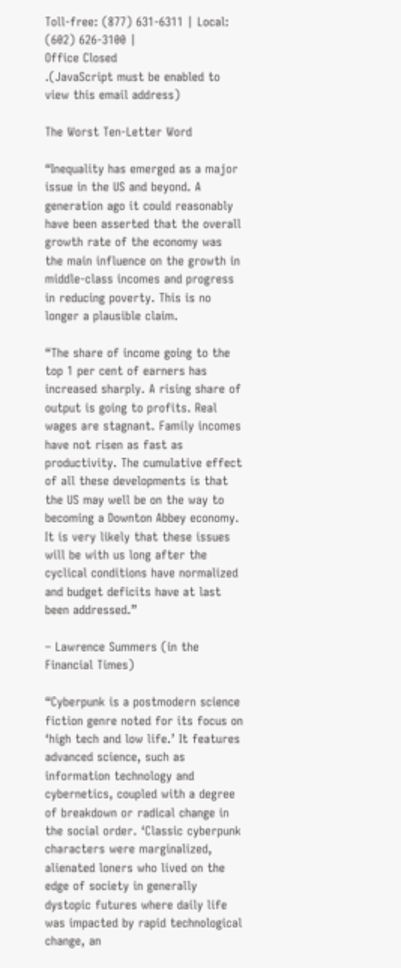Toll-free: (877) 631-6311 | Local: (602) 626-3100 |
Office Closed
.(JavaScript must be enabled to view this email address)

The Worst Ten-Letter Word

“Inequality has emerged as a major issue in the US and beyond. A generation ago it could reasonably have been asserted that the overall growth rate of the economy was the main influence on the growth in middle-class incomes and progress in reducing poverty. This is no longer a plausible claim.

“The share of income going to the top 1 per cent of earners has increased sharply. A rising share of output is going to profits. Real wages are stagnant. Family incomes have not risen as fast as productivity. The cumulative effect of all these developments is that the US may well be on the way to becoming a Downton Abbey economy. It is very likely that these issues will be with us long after the cyclical conditions have normalized and budget deficits have at last been addressed.”

– Lawrence Summers (in the Financial Times)

“Cyberpunk is a postmodern science fiction genre noted for its focus on ‘high tech and low life.’ It features advanced science, such as information technology and cybernetics, coupled with a degree of breakdown or radical change in the social order. ‘Classic cyberpunk characters were marginalized, alienated loners who lived on the edge of society in generally dystopic futures where daily life was impacted by rapid technological change, an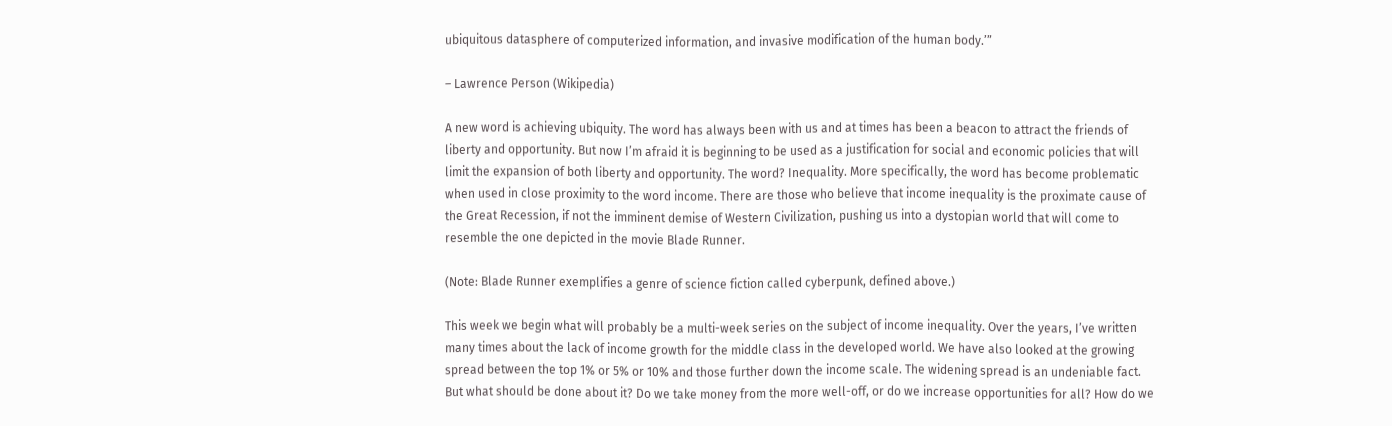ubiquitous datasphere of computerized information, and invasive modification of the human body.’”

– Lawrence Person (Wikipedia)

A new word is achieving ubiquity. The word has always been with us and at times has been a beacon to attract the friends of liberty and opportunity. But now I’m afraid it is beginning to be used as a justification for social and economic policies that will limit the expansion of both liberty and opportunity. The word? Inequality. More specifically, the word has become problematic when used in close proximity to the word income. There are those who believe that income inequality is the proximate cause of the Great Recession, if not the imminent demise of Western Civilization, pushing us into a dystopian world that will come to resemble the one depicted in the movie Blade Runner.

(Note: Blade Runner exemplifies a genre of science fiction called cyberpunk, defined above.)

This week we begin what will probably be a multi-week series on the subject of income inequality. Over the years, I’ve written many times about the lack of income growth for the middle class in the developed world. We have also looked at the growing spread between the top 1% or 5% or 10% and those further down the income scale. The widening spread is an undeniable fact. But what should be done about it? Do we take money from the more well-off, or do we increase opportunities for all? How do we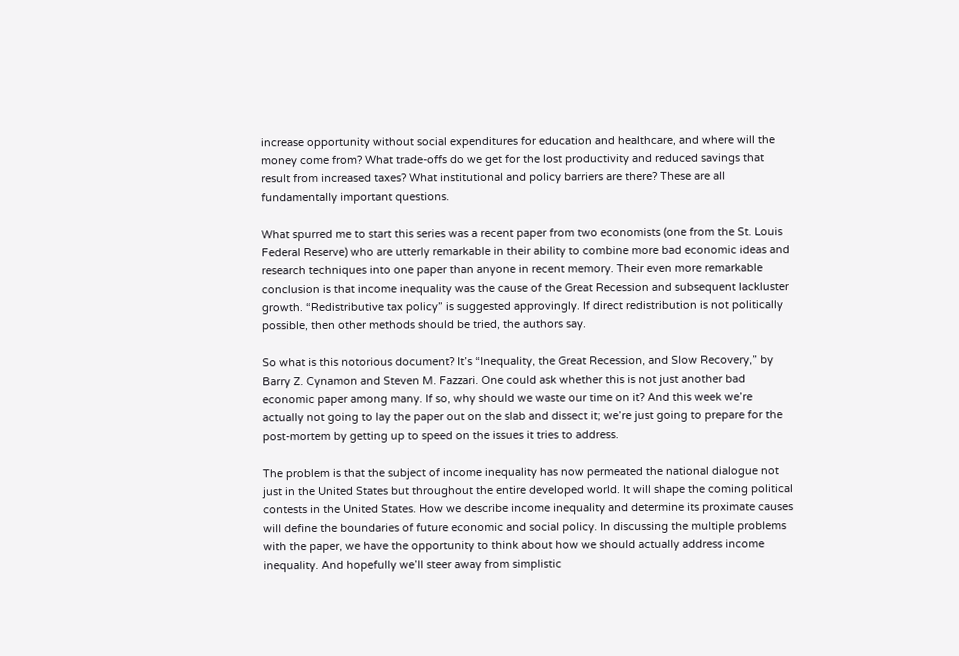increase opportunity without social expenditures for education and healthcare, and where will the money come from? What trade-offs do we get for the lost productivity and reduced savings that result from increased taxes? What institutional and policy barriers are there? These are all fundamentally important questions.

What spurred me to start this series was a recent paper from two economists (one from the St. Louis Federal Reserve) who are utterly remarkable in their ability to combine more bad economic ideas and research techniques into one paper than anyone in recent memory. Their even more remarkable conclusion is that income inequality was the cause of the Great Recession and subsequent lackluster growth. “Redistributive tax policy” is suggested approvingly. If direct redistribution is not politically possible, then other methods should be tried, the authors say.

So what is this notorious document? It’s “Inequality, the Great Recession, and Slow Recovery,” by Barry Z. Cynamon and Steven M. Fazzari. One could ask whether this is not just another bad economic paper among many. If so, why should we waste our time on it? And this week we’re actually not going to lay the paper out on the slab and dissect it; we’re just going to prepare for the post-mortem by getting up to speed on the issues it tries to address.

The problem is that the subject of income inequality has now permeated the national dialogue not just in the United States but throughout the entire developed world. It will shape the coming political contests in the United States. How we describe income inequality and determine its proximate causes will define the boundaries of future economic and social policy. In discussing the multiple problems with the paper, we have the opportunity to think about how we should actually address income inequality. And hopefully we’ll steer away from simplistic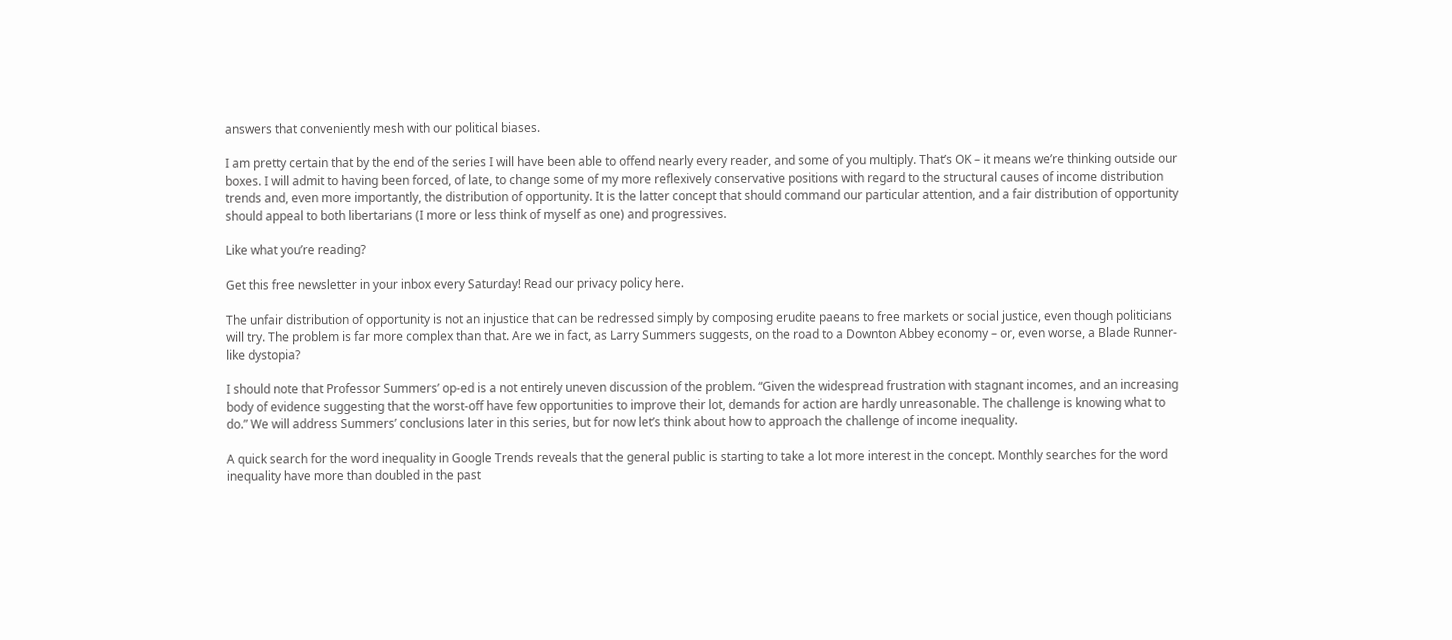answers that conveniently mesh with our political biases.

I am pretty certain that by the end of the series I will have been able to offend nearly every reader, and some of you multiply. That’s OK – it means we’re thinking outside our boxes. I will admit to having been forced, of late, to change some of my more reflexively conservative positions with regard to the structural causes of income distribution trends and, even more importantly, the distribution of opportunity. It is the latter concept that should command our particular attention, and a fair distribution of opportunity should appeal to both libertarians (I more or less think of myself as one) and progressives.

Like what you’re reading?

Get this free newsletter in your inbox every Saturday! Read our privacy policy here.

The unfair distribution of opportunity is not an injustice that can be redressed simply by composing erudite paeans to free markets or social justice, even though politicians will try. The problem is far more complex than that. Are we in fact, as Larry Summers suggests, on the road to a Downton Abbey economy – or, even worse, a Blade Runner-like dystopia?

I should note that Professor Summers’ op-ed is a not entirely uneven discussion of the problem. “Given the widespread frustration with stagnant incomes, and an increasing body of evidence suggesting that the worst-off have few opportunities to improve their lot, demands for action are hardly unreasonable. The challenge is knowing what to do.” We will address Summers’ conclusions later in this series, but for now let’s think about how to approach the challenge of income inequality.

A quick search for the word inequality in Google Trends reveals that the general public is starting to take a lot more interest in the concept. Monthly searches for the word inequality have more than doubled in the past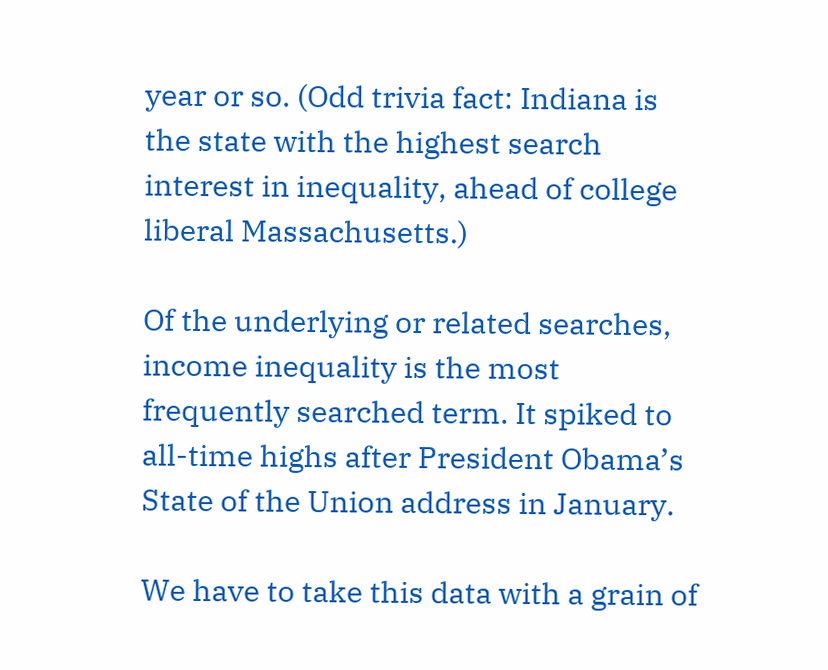year or so. (Odd trivia fact: Indiana is the state with the highest search interest in inequality, ahead of college liberal Massachusetts.)

Of the underlying or related searches, income inequality is the most frequently searched term. It spiked to all-time highs after President Obama’s State of the Union address in January.

We have to take this data with a grain of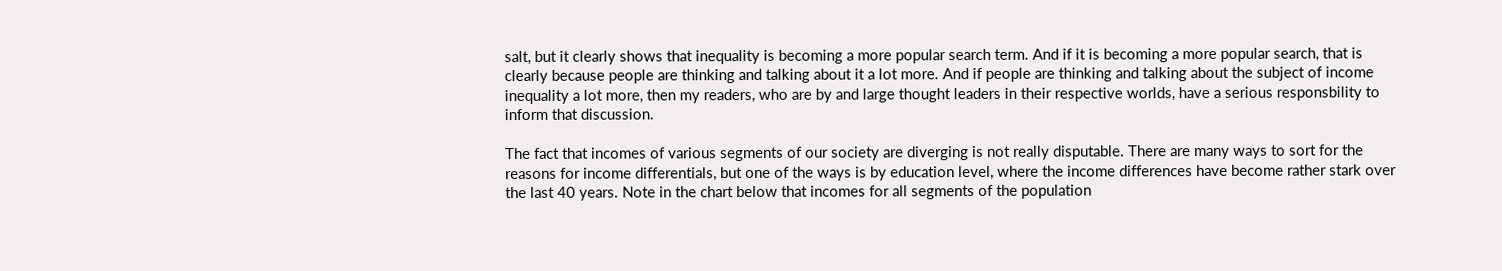salt, but it clearly shows that inequality is becoming a more popular search term. And if it is becoming a more popular search, that is clearly because people are thinking and talking about it a lot more. And if people are thinking and talking about the subject of income inequality a lot more, then my readers, who are by and large thought leaders in their respective worlds, have a serious responsbility to inform that discussion.

The fact that incomes of various segments of our society are diverging is not really disputable. There are many ways to sort for the reasons for income differentials, but one of the ways is by education level, where the income differences have become rather stark over the last 40 years. Note in the chart below that incomes for all segments of the population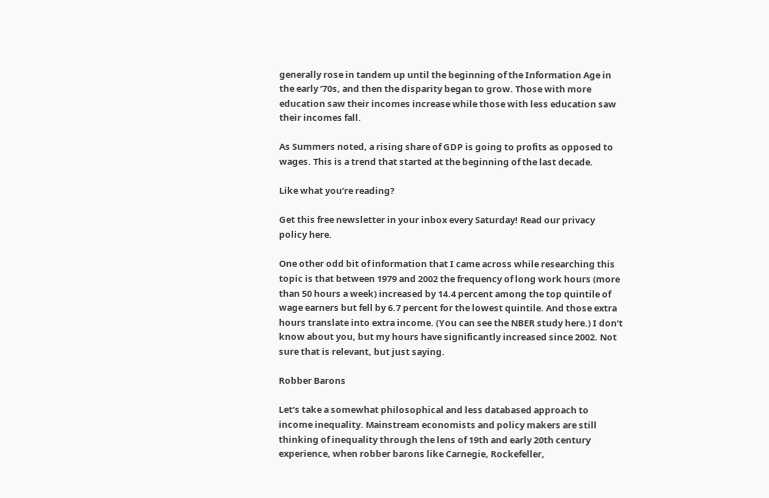generally rose in tandem up until the beginning of the Information Age in the early ’70s, and then the disparity began to grow. Those with more education saw their incomes increase while those with less education saw their incomes fall.

As Summers noted, a rising share of GDP is going to profits as opposed to wages. This is a trend that started at the beginning of the last decade.

Like what you’re reading?

Get this free newsletter in your inbox every Saturday! Read our privacy policy here.

One other odd bit of information that I came across while researching this topic is that between 1979 and 2002 the frequency of long work hours (more than 50 hours a week) increased by 14.4 percent among the top quintile of wage earners but fell by 6.7 percent for the lowest quintile. And those extra hours translate into extra income. (You can see the NBER study here.) I don’t know about you, but my hours have significantly increased since 2002. Not sure that is relevant, but just saying.

Robber Barons

Let’s take a somewhat philosophical and less databased approach to income inequality. Mainstream economists and policy makers are still thinking of inequality through the lens of 19th and early 20th century experience, when robber barons like Carnegie, Rockefeller,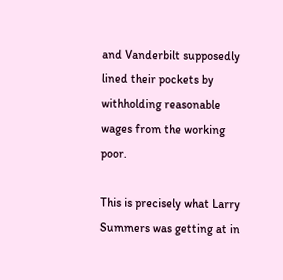and Vanderbilt supposedly lined their pockets by withholding reasonable wages from the working poor.

This is precisely what Larry Summers was getting at in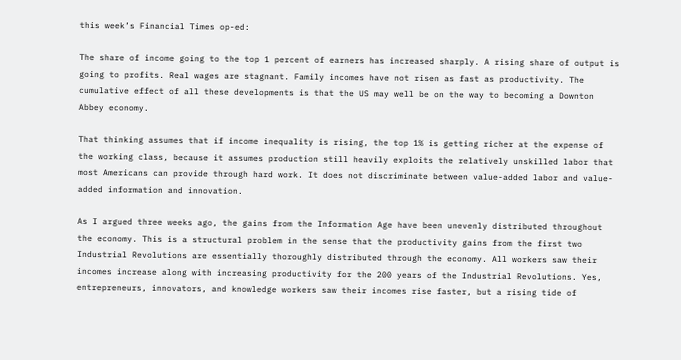this week’s Financial Times op-ed:

The share of income going to the top 1 percent of earners has increased sharply. A rising share of output is going to profits. Real wages are stagnant. Family incomes have not risen as fast as productivity. The cumulative effect of all these developments is that the US may well be on the way to becoming a Downton Abbey economy.

That thinking assumes that if income inequality is rising, the top 1% is getting richer at the expense of the working class, because it assumes production still heavily exploits the relatively unskilled labor that most Americans can provide through hard work. It does not discriminate between value-added labor and value-added information and innovation.

As I argued three weeks ago, the gains from the Information Age have been unevenly distributed throughout the economy. This is a structural problem in the sense that the productivity gains from the first two Industrial Revolutions are essentially thoroughly distributed through the economy. All workers saw their incomes increase along with increasing productivity for the 200 years of the Industrial Revolutions. Yes, entrepreneurs, innovators, and knowledge workers saw their incomes rise faster, but a rising tide of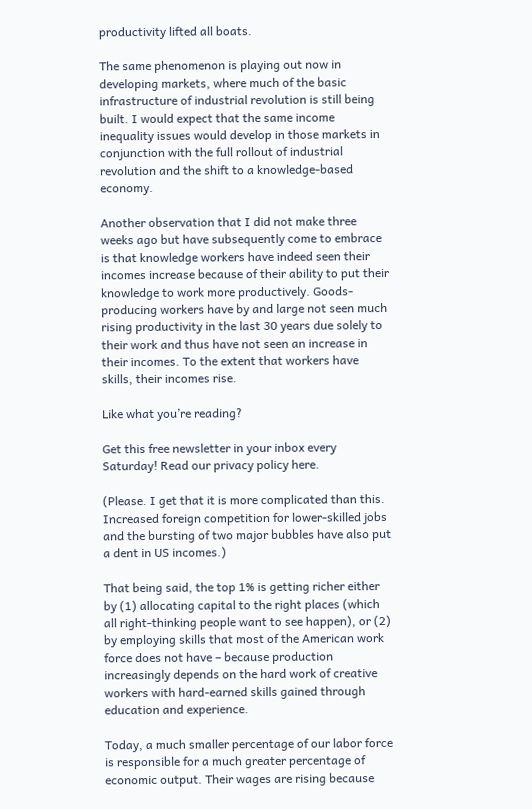productivity lifted all boats.

The same phenomenon is playing out now in developing markets, where much of the basic infrastructure of industrial revolution is still being built. I would expect that the same income inequality issues would develop in those markets in conjunction with the full rollout of industrial revolution and the shift to a knowledge-based economy.

Another observation that I did not make three weeks ago but have subsequently come to embrace is that knowledge workers have indeed seen their incomes increase because of their ability to put their knowledge to work more productively. Goods-producing workers have by and large not seen much rising productivity in the last 30 years due solely to their work and thus have not seen an increase in their incomes. To the extent that workers have skills, their incomes rise.

Like what you’re reading?

Get this free newsletter in your inbox every Saturday! Read our privacy policy here.

(Please. I get that it is more complicated than this. Increased foreign competition for lower-skilled jobs and the bursting of two major bubbles have also put a dent in US incomes.)

That being said, the top 1% is getting richer either by (1) allocating capital to the right places (which all right-thinking people want to see happen), or (2) by employing skills that most of the American work force does not have – because production increasingly depends on the hard work of creative workers with hard-earned skills gained through education and experience.

Today, a much smaller percentage of our labor force is responsible for a much greater percentage of economic output. Their wages are rising because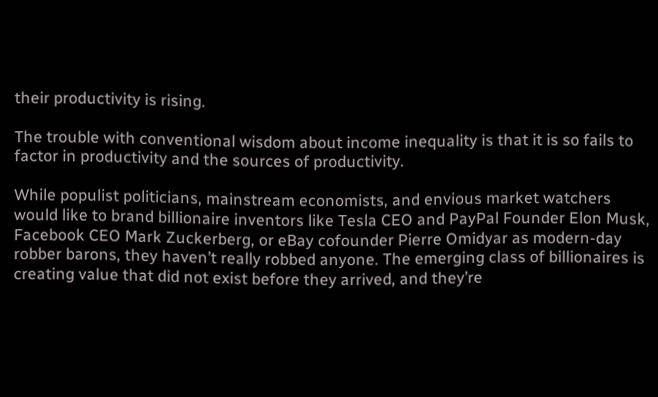their productivity is rising.

The trouble with conventional wisdom about income inequality is that it is so fails to factor in productivity and the sources of productivity.

While populist politicians, mainstream economists, and envious market watchers would like to brand billionaire inventors like Tesla CEO and PayPal Founder Elon Musk, Facebook CEO Mark Zuckerberg, or eBay cofounder Pierre Omidyar as modern-day robber barons, they haven’t really robbed anyone. The emerging class of billionaires is creating value that did not exist before they arrived, and they’re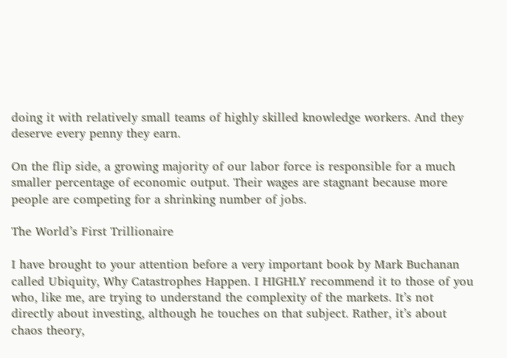doing it with relatively small teams of highly skilled knowledge workers. And they deserve every penny they earn.

On the flip side, a growing majority of our labor force is responsible for a much smaller percentage of economic output. Their wages are stagnant because more people are competing for a shrinking number of jobs.

The World’s First Trillionaire

I have brought to your attention before a very important book by Mark Buchanan called Ubiquity, Why Catastrophes Happen. I HIGHLY recommend it to those of you who, like me, are trying to understand the complexity of the markets. It’s not directly about investing, although he touches on that subject. Rather, it’s about chaos theory,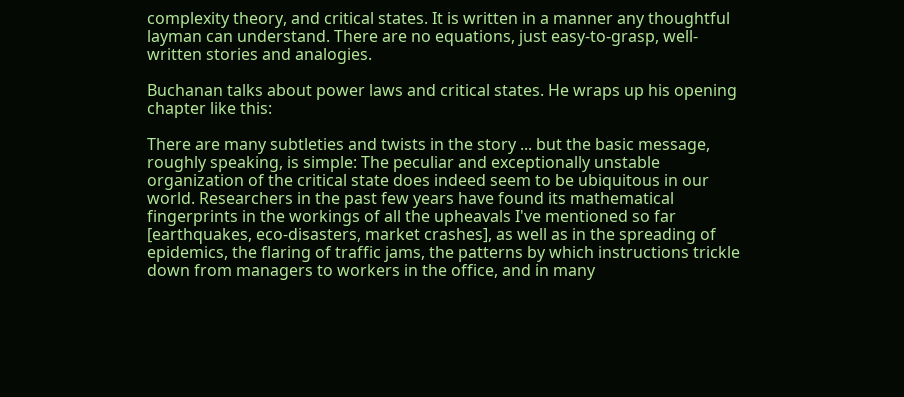complexity theory, and critical states. It is written in a manner any thoughtful layman can understand. There are no equations, just easy-to-grasp, well-written stories and analogies.

Buchanan talks about power laws and critical states. He wraps up his opening chapter like this:

There are many subtleties and twists in the story ... but the basic message, roughly speaking, is simple: The peculiar and exceptionally unstable organization of the critical state does indeed seem to be ubiquitous in our world. Researchers in the past few years have found its mathematical fingerprints in the workings of all the upheavals I've mentioned so far [earthquakes, eco-disasters, market crashes], as well as in the spreading of epidemics, the flaring of traffic jams, the patterns by which instructions trickle down from managers to workers in the office, and in many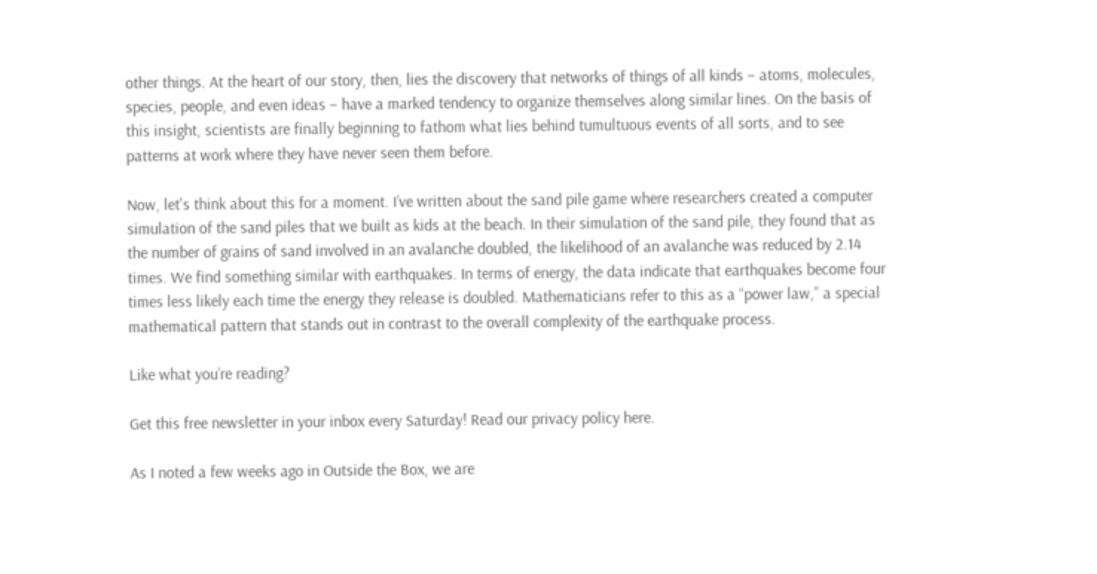other things. At the heart of our story, then, lies the discovery that networks of things of all kinds – atoms, molecules, species, people, and even ideas – have a marked tendency to organize themselves along similar lines. On the basis of this insight, scientists are finally beginning to fathom what lies behind tumultuous events of all sorts, and to see patterns at work where they have never seen them before.

Now, let's think about this for a moment. I’ve written about the sand pile game where researchers created a computer simulation of the sand piles that we built as kids at the beach. In their simulation of the sand pile, they found that as the number of grains of sand involved in an avalanche doubled, the likelihood of an avalanche was reduced by 2.14 times. We find something similar with earthquakes. In terms of energy, the data indicate that earthquakes become four times less likely each time the energy they release is doubled. Mathematicians refer to this as a “power law,” a special mathematical pattern that stands out in contrast to the overall complexity of the earthquake process.

Like what you’re reading?

Get this free newsletter in your inbox every Saturday! Read our privacy policy here.

As I noted a few weeks ago in Outside the Box, we are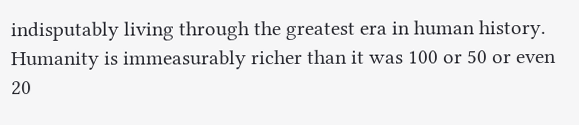indisputably living through the greatest era in human history. Humanity is immeasurably richer than it was 100 or 50 or even 20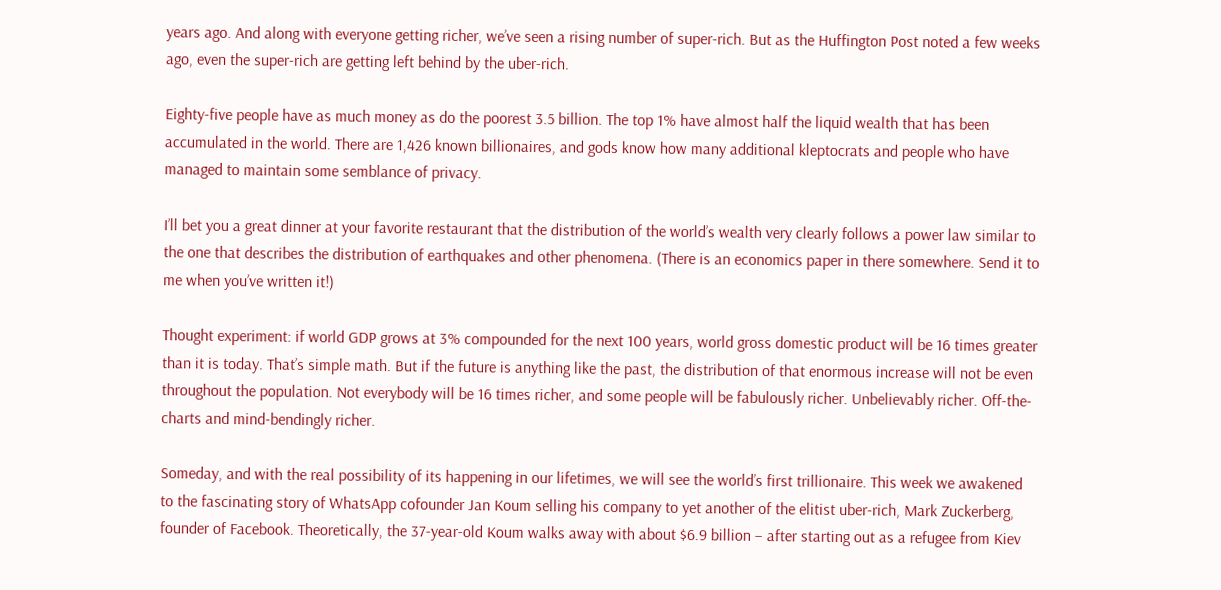years ago. And along with everyone getting richer, we’ve seen a rising number of super-rich. But as the Huffington Post noted a few weeks ago, even the super-rich are getting left behind by the uber-rich.

Eighty-five people have as much money as do the poorest 3.5 billion. The top 1% have almost half the liquid wealth that has been accumulated in the world. There are 1,426 known billionaires, and gods know how many additional kleptocrats and people who have managed to maintain some semblance of privacy.

I’ll bet you a great dinner at your favorite restaurant that the distribution of the world’s wealth very clearly follows a power law similar to the one that describes the distribution of earthquakes and other phenomena. (There is an economics paper in there somewhere. Send it to me when you’ve written it!)

Thought experiment: if world GDP grows at 3% compounded for the next 100 years, world gross domestic product will be 16 times greater than it is today. That’s simple math. But if the future is anything like the past, the distribution of that enormous increase will not be even throughout the population. Not everybody will be 16 times richer, and some people will be fabulously richer. Unbelievably richer. Off-the-charts and mind-bendingly richer.

Someday, and with the real possibility of its happening in our lifetimes, we will see the world’s first trillionaire. This week we awakened to the fascinating story of WhatsApp cofounder Jan Koum selling his company to yet another of the elitist uber-rich, Mark Zuckerberg, founder of Facebook. Theoretically, the 37-year-old Koum walks away with about $6.9 billion – after starting out as a refugee from Kiev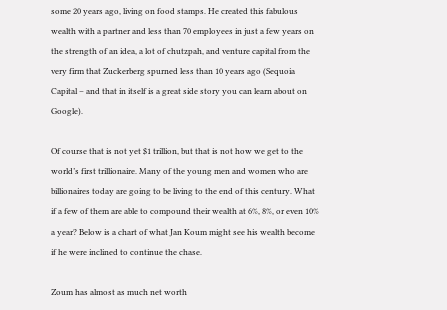some 20 years ago, living on food stamps. He created this fabulous wealth with a partner and less than 70 employees in just a few years on the strength of an idea, a lot of chutzpah, and venture capital from the very firm that Zuckerberg spurned less than 10 years ago (Sequoia Capital – and that in itself is a great side story you can learn about on Google).

Of course that is not yet $1 trillion, but that is not how we get to the world’s first trillionaire. Many of the young men and women who are billionaires today are going to be living to the end of this century. What if a few of them are able to compound their wealth at 6%, 8%, or even 10% a year? Below is a chart of what Jan Koum might see his wealth become if he were inclined to continue the chase.

Zoum has almost as much net worth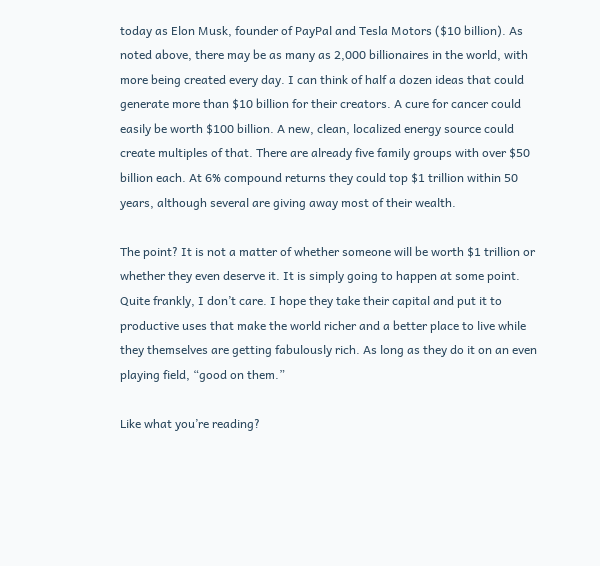today as Elon Musk, founder of PayPal and Tesla Motors ($10 billion). As noted above, there may be as many as 2,000 billionaires in the world, with more being created every day. I can think of half a dozen ideas that could generate more than $10 billion for their creators. A cure for cancer could easily be worth $100 billion. A new, clean, localized energy source could create multiples of that. There are already five family groups with over $50 billion each. At 6% compound returns they could top $1 trillion within 50 years, although several are giving away most of their wealth.

The point? It is not a matter of whether someone will be worth $1 trillion or whether they even deserve it. It is simply going to happen at some point. Quite frankly, I don’t care. I hope they take their capital and put it to productive uses that make the world richer and a better place to live while they themselves are getting fabulously rich. As long as they do it on an even playing field, “good on them.”

Like what you’re reading?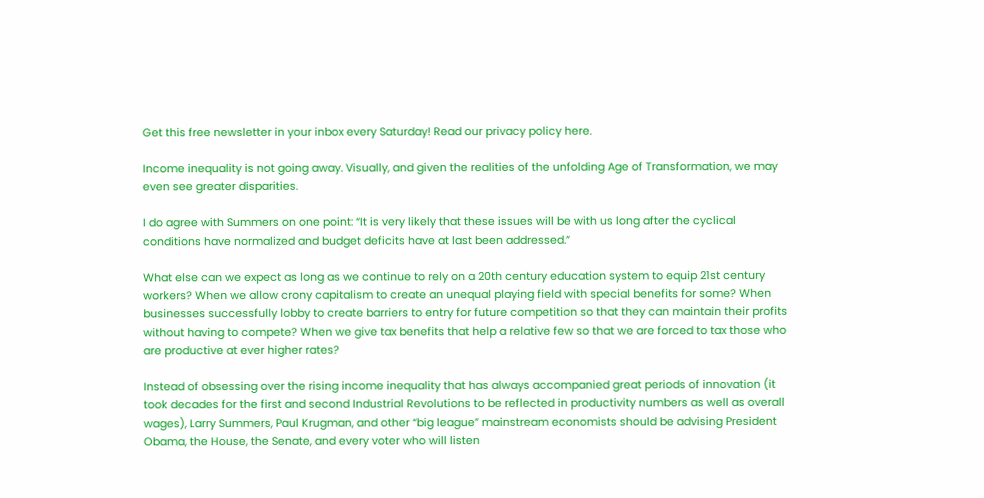Get this free newsletter in your inbox every Saturday! Read our privacy policy here.

Income inequality is not going away. Visually, and given the realities of the unfolding Age of Transformation, we may even see greater disparities.

I do agree with Summers on one point: “It is very likely that these issues will be with us long after the cyclical conditions have normalized and budget deficits have at last been addressed.”

What else can we expect as long as we continue to rely on a 20th century education system to equip 21st century workers? When we allow crony capitalism to create an unequal playing field with special benefits for some? When businesses successfully lobby to create barriers to entry for future competition so that they can maintain their profits without having to compete? When we give tax benefits that help a relative few so that we are forced to tax those who are productive at ever higher rates?

Instead of obsessing over the rising income inequality that has always accompanied great periods of innovation (it took decades for the first and second Industrial Revolutions to be reflected in productivity numbers as well as overall wages), Larry Summers, Paul Krugman, and other “big league” mainstream economists should be advising President Obama, the House, the Senate, and every voter who will listen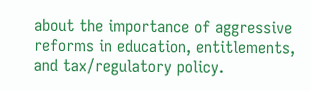about the importance of aggressive reforms in education, entitlements, and tax/regulatory policy.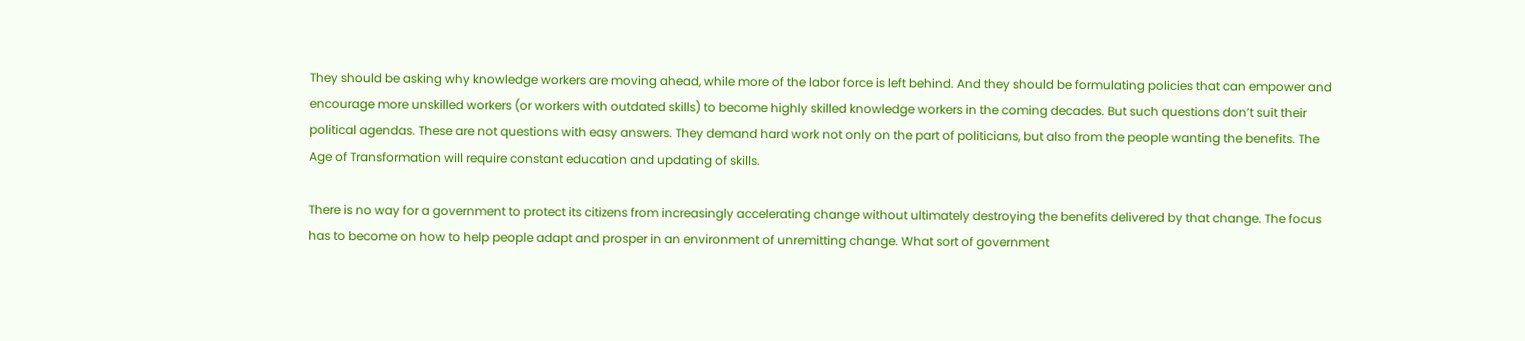They should be asking why knowledge workers are moving ahead, while more of the labor force is left behind. And they should be formulating policies that can empower and encourage more unskilled workers (or workers with outdated skills) to become highly skilled knowledge workers in the coming decades. But such questions don’t suit their political agendas. These are not questions with easy answers. They demand hard work not only on the part of politicians, but also from the people wanting the benefits. The Age of Transformation will require constant education and updating of skills.

There is no way for a government to protect its citizens from increasingly accelerating change without ultimately destroying the benefits delivered by that change. The focus has to become on how to help people adapt and prosper in an environment of unremitting change. What sort of government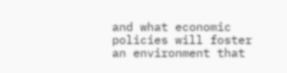and what economic policies will foster an environment that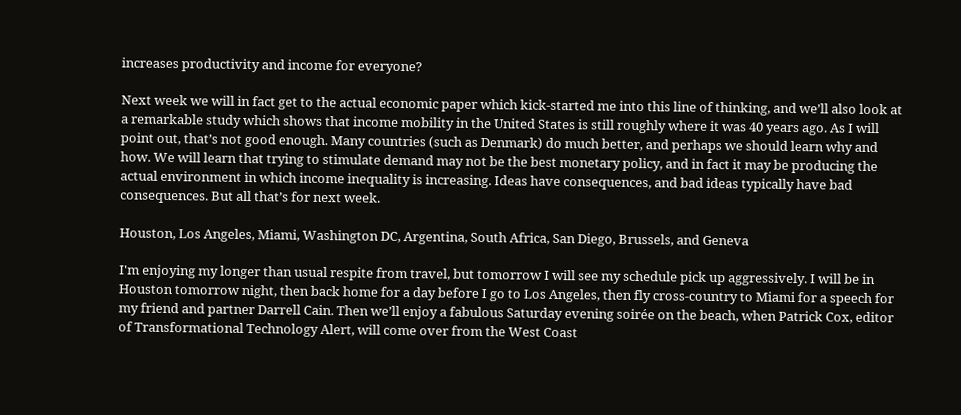increases productivity and income for everyone?

Next week we will in fact get to the actual economic paper which kick-started me into this line of thinking, and we’ll also look at a remarkable study which shows that income mobility in the United States is still roughly where it was 40 years ago. As I will point out, that’s not good enough. Many countries (such as Denmark) do much better, and perhaps we should learn why and how. We will learn that trying to stimulate demand may not be the best monetary policy, and in fact it may be producing the actual environment in which income inequality is increasing. Ideas have consequences, and bad ideas typically have bad consequences. But all that’s for next week.

Houston, Los Angeles, Miami, Washington DC, Argentina, South Africa, San Diego, Brussels, and Geneva

I'm enjoying my longer than usual respite from travel, but tomorrow I will see my schedule pick up aggressively. I will be in Houston tomorrow night, then back home for a day before I go to Los Angeles, then fly cross-country to Miami for a speech for my friend and partner Darrell Cain. Then we’ll enjoy a fabulous Saturday evening soirée on the beach, when Patrick Cox, editor of Transformational Technology Alert, will come over from the West Coast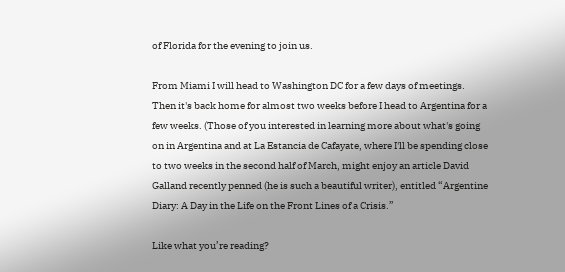of Florida for the evening to join us.

From Miami I will head to Washington DC for a few days of meetings. Then it's back home for almost two weeks before I head to Argentina for a few weeks. (Those of you interested in learning more about what's going on in Argentina and at La Estancia de Cafayate, where I'll be spending close to two weeks in the second half of March, might enjoy an article David Galland recently penned (he is such a beautiful writer), entitled “Argentine Diary: A Day in the Life on the Front Lines of a Crisis.”

Like what you’re reading?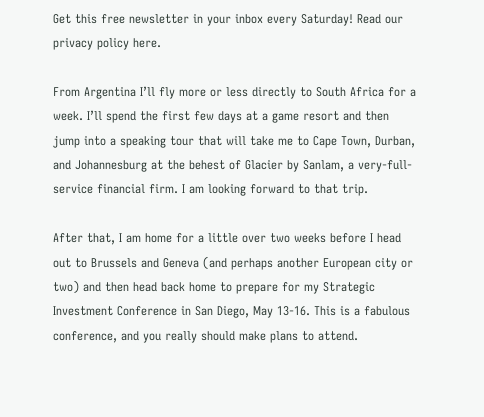Get this free newsletter in your inbox every Saturday! Read our privacy policy here.

From Argentina I’ll fly more or less directly to South Africa for a week. I’ll spend the first few days at a game resort and then jump into a speaking tour that will take me to Cape Town, Durban, and Johannesburg at the behest of Glacier by Sanlam, a very-full-service financial firm. I am looking forward to that trip.

After that, I am home for a little over two weeks before I head out to Brussels and Geneva (and perhaps another European city or two) and then head back home to prepare for my Strategic Investment Conference in San Diego, May 13-16. This is a fabulous conference, and you really should make plans to attend.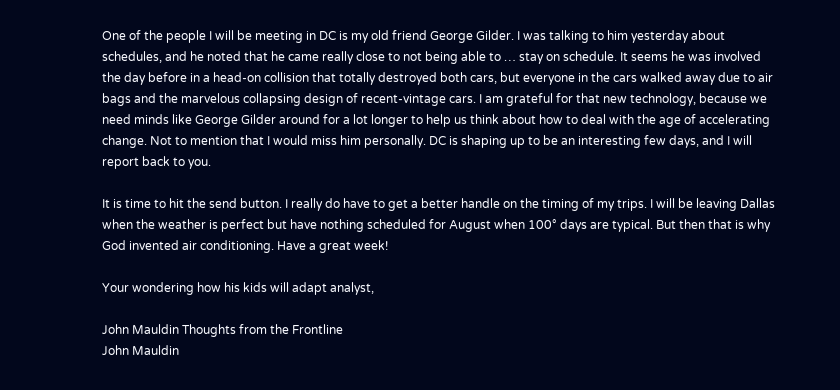One of the people I will be meeting in DC is my old friend George Gilder. I was talking to him yesterday about schedules, and he noted that he came really close to not being able to … stay on schedule. It seems he was involved the day before in a head-on collision that totally destroyed both cars, but everyone in the cars walked away due to air bags and the marvelous collapsing design of recent-vintage cars. I am grateful for that new technology, because we need minds like George Gilder around for a lot longer to help us think about how to deal with the age of accelerating change. Not to mention that I would miss him personally. DC is shaping up to be an interesting few days, and I will report back to you.

It is time to hit the send button. I really do have to get a better handle on the timing of my trips. I will be leaving Dallas when the weather is perfect but have nothing scheduled for August when 100° days are typical. But then that is why God invented air conditioning. Have a great week!

Your wondering how his kids will adapt analyst,

John Mauldin Thoughts from the Frontline
John Mauldin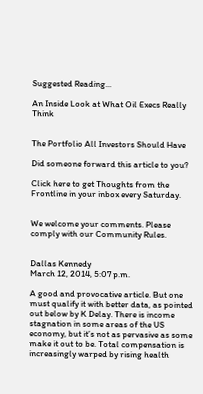Suggested Reading...

An Inside Look at What Oil Execs Really Think


The Portfolio All Investors Should Have

Did someone forward this article to you?

Click here to get Thoughts from the Frontline in your inbox every Saturday.


We welcome your comments. Please comply with our Community Rules.


Dallas Kennedy
March 12, 2014, 5:07 p.m.

A good and provocative article. But one must qualify it with better data, as pointed out below by K Delay. There is income stagnation in some areas of the US economy, but it’s not as pervasive as some make it out to be. Total compensation is increasingly warped by rising health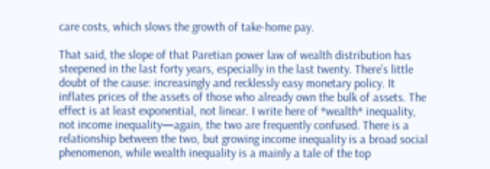care costs, which slows the growth of take-home pay.

That said, the slope of that Paretian power law of wealth distribution has steepened in the last forty years, especially in the last twenty. There’s little doubt of the cause: increasingly and recklessly easy monetary policy. It inflates prices of the assets of those who already own the bulk of assets. The effect is at least exponential, not linear. I write here of *wealth* inequality, not income inequality—again, the two are frequently confused. There is a relationship between the two, but growing income inequality is a broad social phenomenon, while wealth inequality is a mainly a tale of the top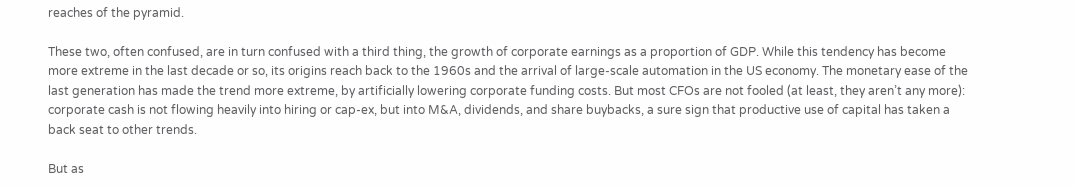reaches of the pyramid.

These two, often confused, are in turn confused with a third thing, the growth of corporate earnings as a proportion of GDP. While this tendency has become more extreme in the last decade or so, its origins reach back to the 1960s and the arrival of large-scale automation in the US economy. The monetary ease of the last generation has made the trend more extreme, by artificially lowering corporate funding costs. But most CFOs are not fooled (at least, they aren’t any more): corporate cash is not flowing heavily into hiring or cap-ex, but into M&A, dividends, and share buybacks, a sure sign that productive use of capital has taken a back seat to other trends.

But as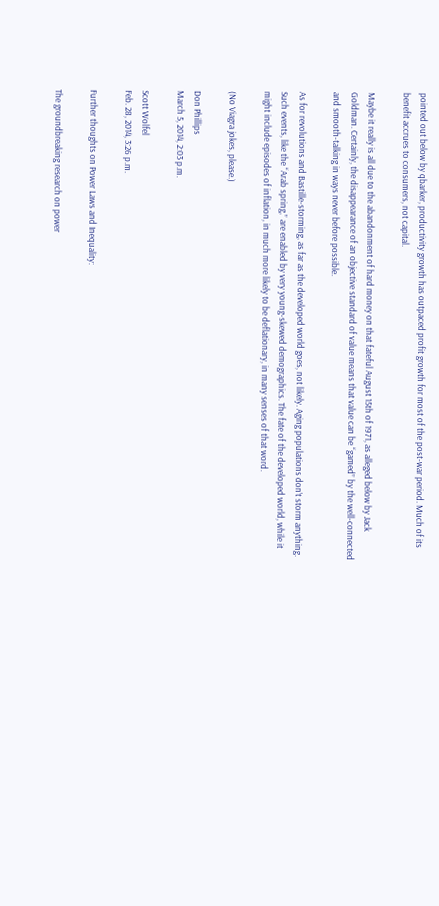pointed out below by qbarker, productivity growth has outpaced profit growth for most of the post-war period. Much of its benefit accrues to consumers, not capital.

Maybe it really is all due to the abandonment of hard money on that fateful August 15th of 1971, as alleged below by Jack Goldman. Certainly, the disappearance of an objective standard of value means that value can be “gamed” by the well-connected and smooth-talking in ways never before possible.

As for revolutions and Bastille-storming, as far as the developed world goes, not likely. Aging populations don’t storm anything. Such events, like the “Arab spring,” are enabled by very young-skewed demographics. The fate of the developed world, while it might include episodes of inflation, in much more likely to be deflationary, in many senses of that word.

(No Viagra jokes, please.)

Don Phillips
March 5, 2014, 2:03 p.m.

Scott Wolfel
Feb. 28, 2014, 3:26 p.m.

Further thoughts on Power Laws and Inequality:

The groundbreaking research on power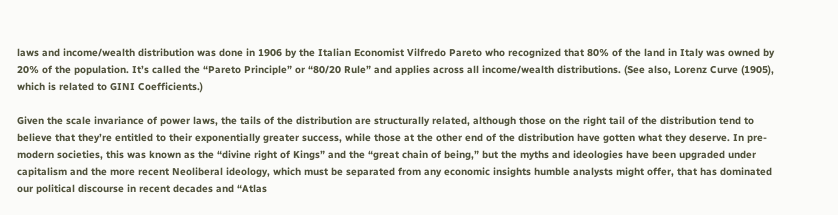laws and income/wealth distribution was done in 1906 by the Italian Economist Vilfredo Pareto who recognized that 80% of the land in Italy was owned by 20% of the population. It’s called the “Pareto Principle” or “80/20 Rule” and applies across all income/wealth distributions. (See also, Lorenz Curve (1905), which is related to GINI Coefficients.)

Given the scale invariance of power laws, the tails of the distribution are structurally related, although those on the right tail of the distribution tend to believe that they’re entitled to their exponentially greater success, while those at the other end of the distribution have gotten what they deserve. In pre-modern societies, this was known as the “divine right of Kings” and the “great chain of being,” but the myths and ideologies have been upgraded under capitalism and the more recent Neoliberal ideology, which must be separated from any economic insights humble analysts might offer, that has dominated our political discourse in recent decades and “Atlas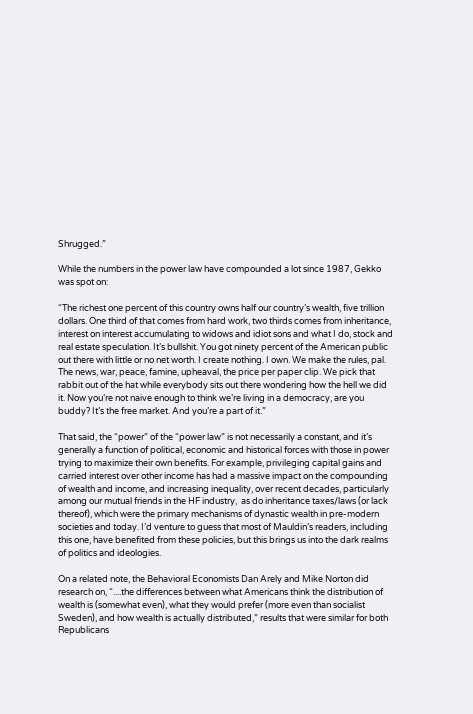Shrugged.”

While the numbers in the power law have compounded a lot since 1987, Gekko was spot on:

“The richest one percent of this country owns half our country’s wealth, five trillion dollars. One third of that comes from hard work, two thirds comes from inheritance, interest on interest accumulating to widows and idiot sons and what I do, stock and real estate speculation. It’s bullshit. You got ninety percent of the American public out there with little or no net worth. I create nothing. I own. We make the rules, pal. The news, war, peace, famine, upheaval, the price per paper clip. We pick that rabbit out of the hat while everybody sits out there wondering how the hell we did it. Now you’re not naive enough to think we’re living in a democracy, are you buddy? It’s the free market. And you’re a part of it.”

That said, the “power” of the “power law” is not necessarily a constant, and it’s generally a function of political, economic and historical forces with those in power trying to maximize their own benefits. For example, privileging capital gains and carried interest over other income has had a massive impact on the compounding of wealth and income, and increasing inequality, over recent decades, particularly among our mutual friends in the HF industry,  as do inheritance taxes/laws (or lack thereof), which were the primary mechanisms of dynastic wealth in pre-modern societies and today. I’d venture to guess that most of Mauldin’s readers, including this one, have benefited from these policies, but this brings us into the dark realms of politics and ideologies.

On a related note, the Behavioral Economists Dan Arely and Mike Norton did research on, “....the differences between what Americans think the distribution of wealth is (somewhat even), what they would prefer (more even than socialist Sweden), and how wealth is actually distributed,” results that were similar for both Republicans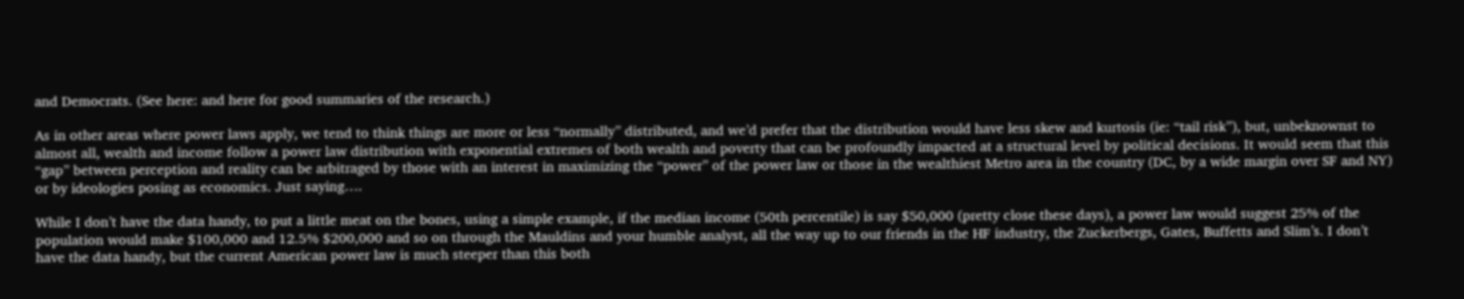and Democrats. (See here: and here for good summaries of the research.)

As in other areas where power laws apply, we tend to think things are more or less “normally” distributed, and we’d prefer that the distribution would have less skew and kurtosis (ie: “tail risk”), but, unbeknownst to almost all, wealth and income follow a power law distribution with exponential extremes of both wealth and poverty that can be profoundly impacted at a structural level by political decisions. It would seem that this “gap” between perception and reality can be arbitraged by those with an interest in maximizing the “power” of the power law or those in the wealthiest Metro area in the country (DC, by a wide margin over SF and NY) or by ideologies posing as economics. Just saying….

While I don’t have the data handy, to put a little meat on the bones, using a simple example, if the median income (50th percentile) is say $50,000 (pretty close these days), a power law would suggest 25% of the population would make $100,000 and 12.5% $200,000 and so on through the Mauldins and your humble analyst, all the way up to our friends in the HF industry, the Zuckerbergs, Gates, Buffetts and Slim’s. I don’t have the data handy, but the current American power law is much steeper than this both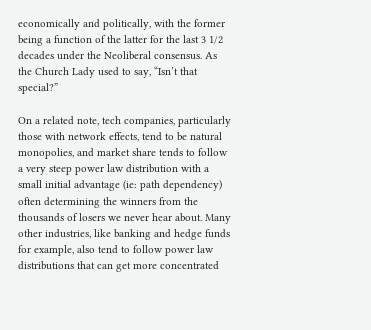economically and politically, with the former being a function of the latter for the last 3 1/2 decades under the Neoliberal consensus. As the Church Lady used to say, “Isn’t that special?”

On a related note, tech companies, particularly those with network effects, tend to be natural monopolies, and market share tends to follow a very steep power law distribution with a small initial advantage (ie: path dependency) often determining the winners from the thousands of losers we never hear about. Many other industries, like banking and hedge funds for example, also tend to follow power law distributions that can get more concentrated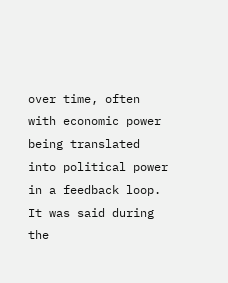over time, often with economic power being translated into political power in a feedback loop. It was said during the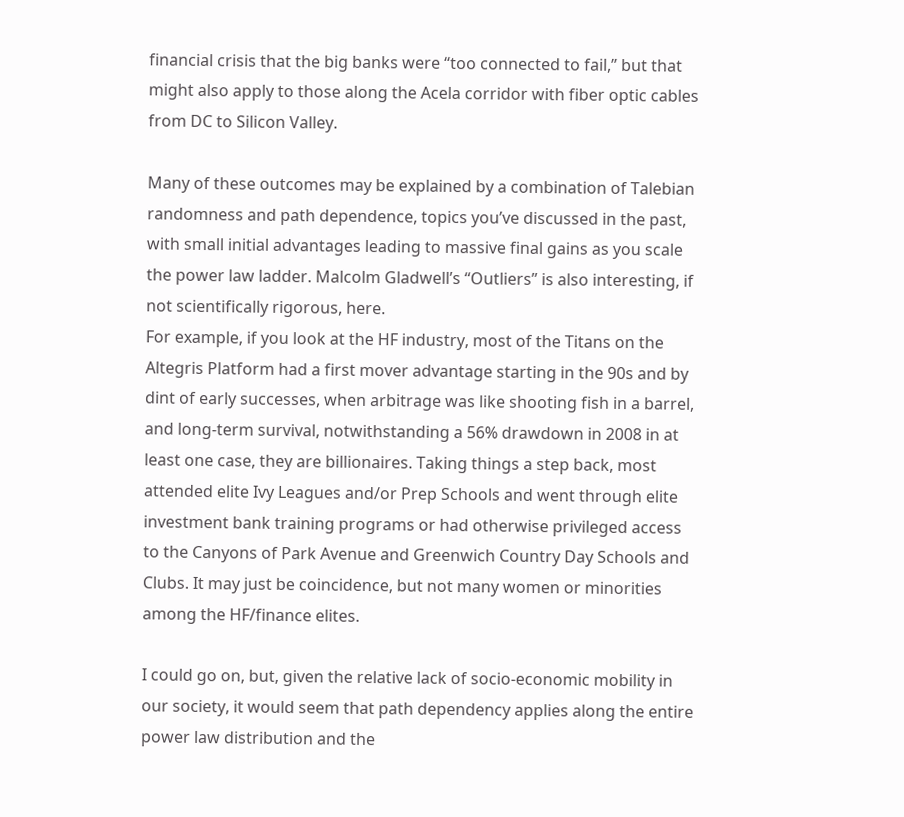financial crisis that the big banks were “too connected to fail,” but that might also apply to those along the Acela corridor with fiber optic cables from DC to Silicon Valley.

Many of these outcomes may be explained by a combination of Talebian randomness and path dependence, topics you’ve discussed in the past, with small initial advantages leading to massive final gains as you scale the power law ladder. Malcolm Gladwell’s “Outliers” is also interesting, if not scientifically rigorous, here.
For example, if you look at the HF industry, most of the Titans on the Altegris Platform had a first mover advantage starting in the 90s and by dint of early successes, when arbitrage was like shooting fish in a barrel, and long-term survival, notwithstanding a 56% drawdown in 2008 in at least one case, they are billionaires. Taking things a step back, most attended elite Ivy Leagues and/or Prep Schools and went through elite investment bank training programs or had otherwise privileged access to the Canyons of Park Avenue and Greenwich Country Day Schools and Clubs. It may just be coincidence, but not many women or minorities among the HF/finance elites.

I could go on, but, given the relative lack of socio-economic mobility in our society, it would seem that path dependency applies along the entire power law distribution and the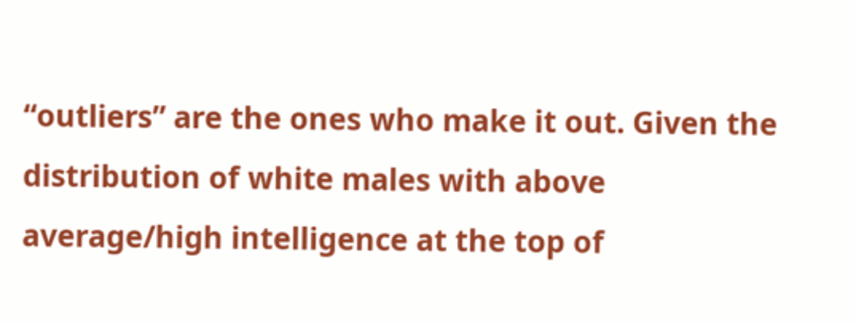“outliers” are the ones who make it out. Given the distribution of white males with above average/high intelligence at the top of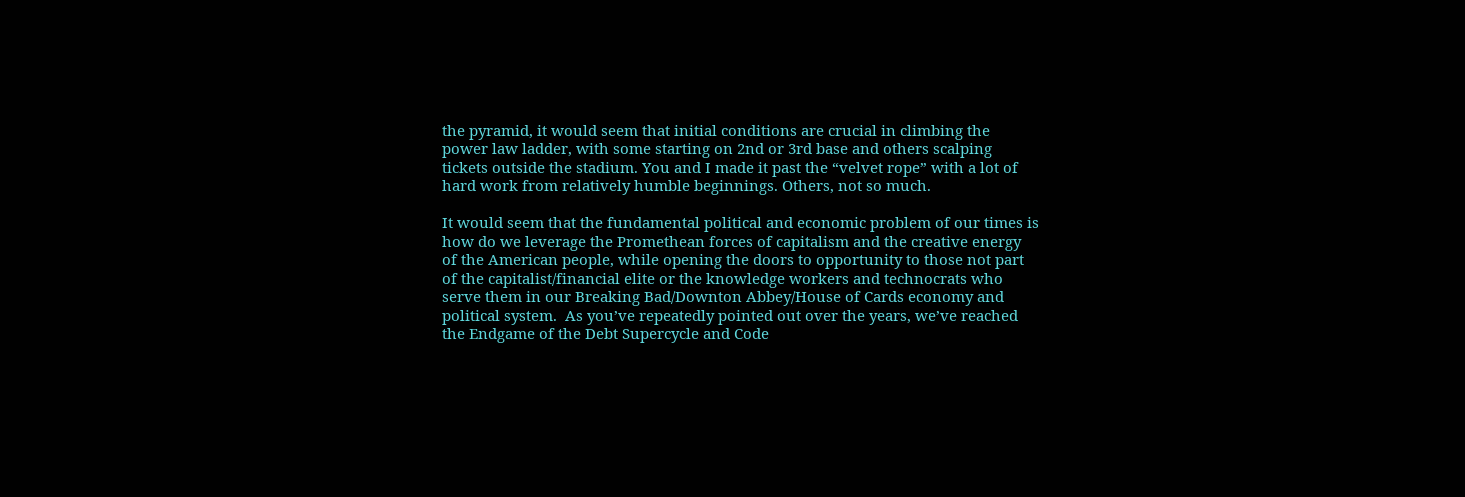the pyramid, it would seem that initial conditions are crucial in climbing the power law ladder, with some starting on 2nd or 3rd base and others scalping tickets outside the stadium. You and I made it past the “velvet rope” with a lot of hard work from relatively humble beginnings. Others, not so much.

It would seem that the fundamental political and economic problem of our times is how do we leverage the Promethean forces of capitalism and the creative energy of the American people, while opening the doors to opportunity to those not part of the capitalist/financial elite or the knowledge workers and technocrats who serve them in our Breaking Bad/Downton Abbey/House of Cards economy and political system.  As you’ve repeatedly pointed out over the years, we’ve reached the Endgame of the Debt Supercycle and Code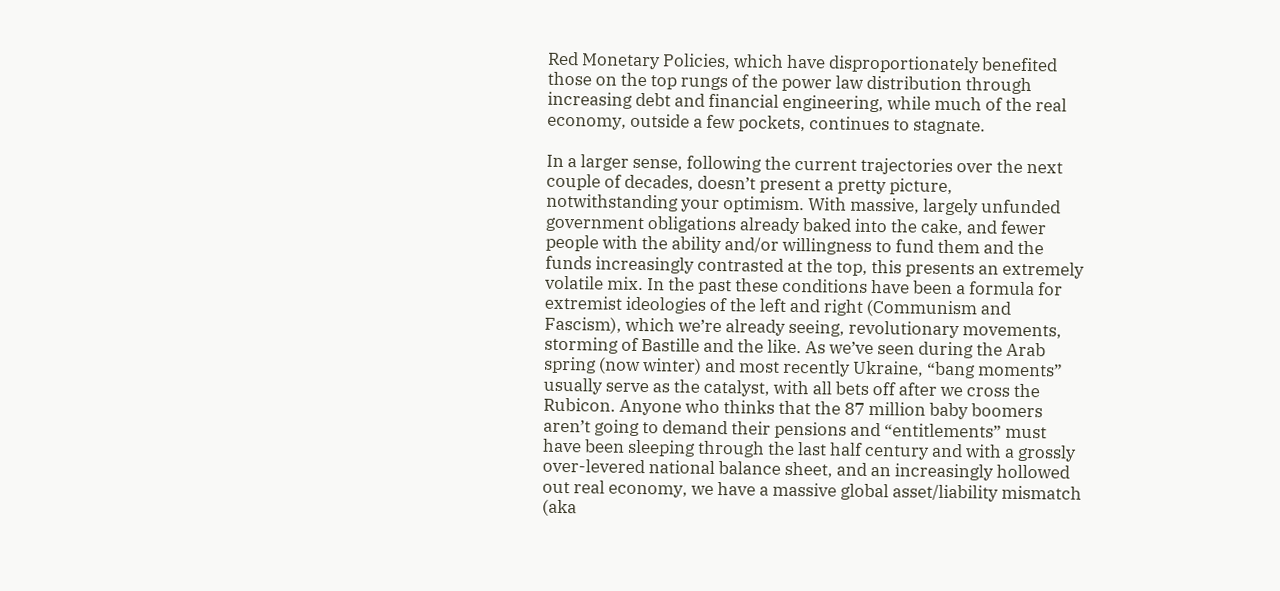Red Monetary Policies, which have disproportionately benefited those on the top rungs of the power law distribution through increasing debt and financial engineering, while much of the real economy, outside a few pockets, continues to stagnate.

In a larger sense, following the current trajectories over the next couple of decades, doesn’t present a pretty picture, notwithstanding your optimism. With massive, largely unfunded government obligations already baked into the cake, and fewer people with the ability and/or willingness to fund them and the funds increasingly contrasted at the top, this presents an extremely volatile mix. In the past these conditions have been a formula for extremist ideologies of the left and right (Communism and Fascism), which we’re already seeing, revolutionary movements, storming of Bastille and the like. As we’ve seen during the Arab spring (now winter) and most recently Ukraine, “bang moments”  usually serve as the catalyst, with all bets off after we cross the Rubicon. Anyone who thinks that the 87 million baby boomers aren’t going to demand their pensions and “entitlements” must have been sleeping through the last half century and with a grossly over-levered national balance sheet, and an increasingly hollowed out real economy, we have a massive global asset/liability mismatch (aka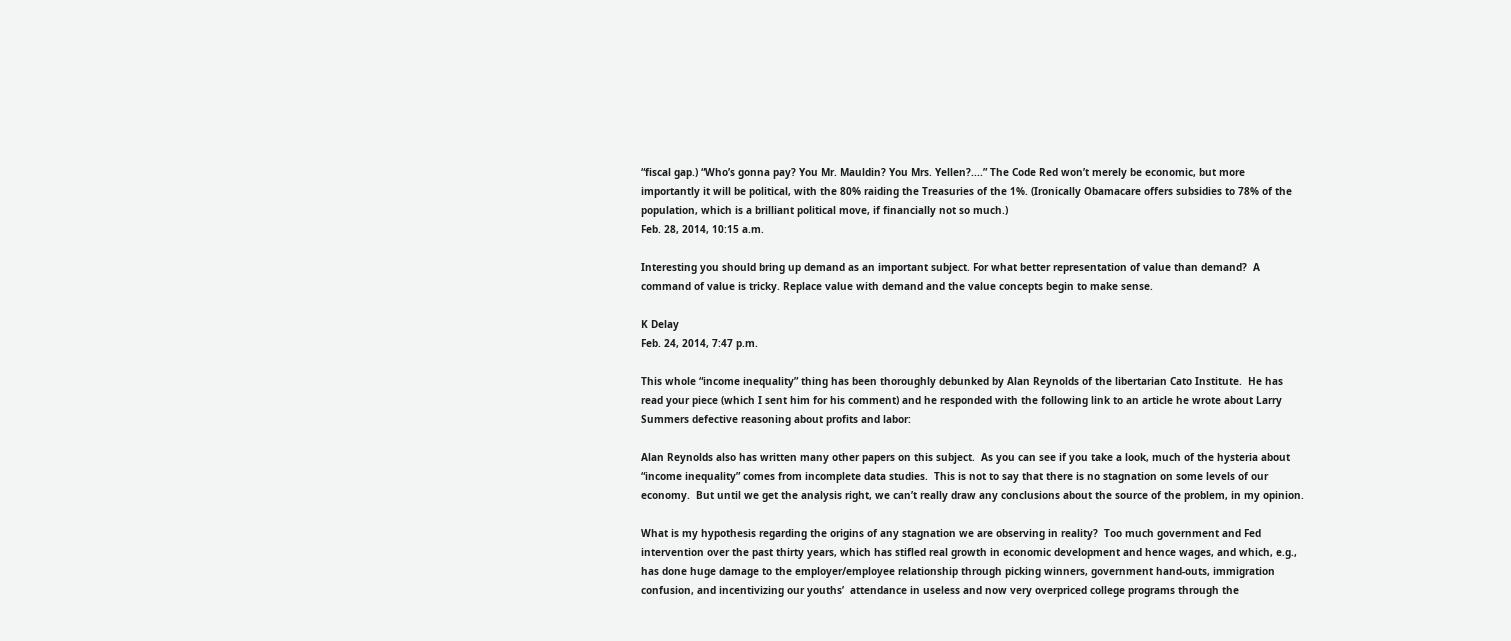“fiscal gap.) “Who’s gonna pay? You Mr. Mauldin? You Mrs. Yellen?....” The Code Red won’t merely be economic, but more importantly it will be political, with the 80% raiding the Treasuries of the 1%. (Ironically Obamacare offers subsidies to 78% of the population, which is a brilliant political move, if financially not so much.)
Feb. 28, 2014, 10:15 a.m.

Interesting you should bring up demand as an important subject. For what better representation of value than demand?  A command of value is tricky. Replace value with demand and the value concepts begin to make sense.

K Delay
Feb. 24, 2014, 7:47 p.m.

This whole “income inequality” thing has been thoroughly debunked by Alan Reynolds of the libertarian Cato Institute.  He has read your piece (which I sent him for his comment) and he responded with the following link to an article he wrote about Larry Summers defective reasoning about profits and labor:

Alan Reynolds also has written many other papers on this subject.  As you can see if you take a look, much of the hysteria about “income inequality” comes from incomplete data studies.  This is not to say that there is no stagnation on some levels of our economy.  But until we get the analysis right, we can’t really draw any conclusions about the source of the problem, in my opinion.

What is my hypothesis regarding the origins of any stagnation we are observing in reality?  Too much government and Fed intervention over the past thirty years, which has stifled real growth in economic development and hence wages, and which, e.g., has done huge damage to the employer/employee relationship through picking winners, government hand-outs, immigration confusion, and incentivizing our youths’  attendance in useless and now very overpriced college programs through the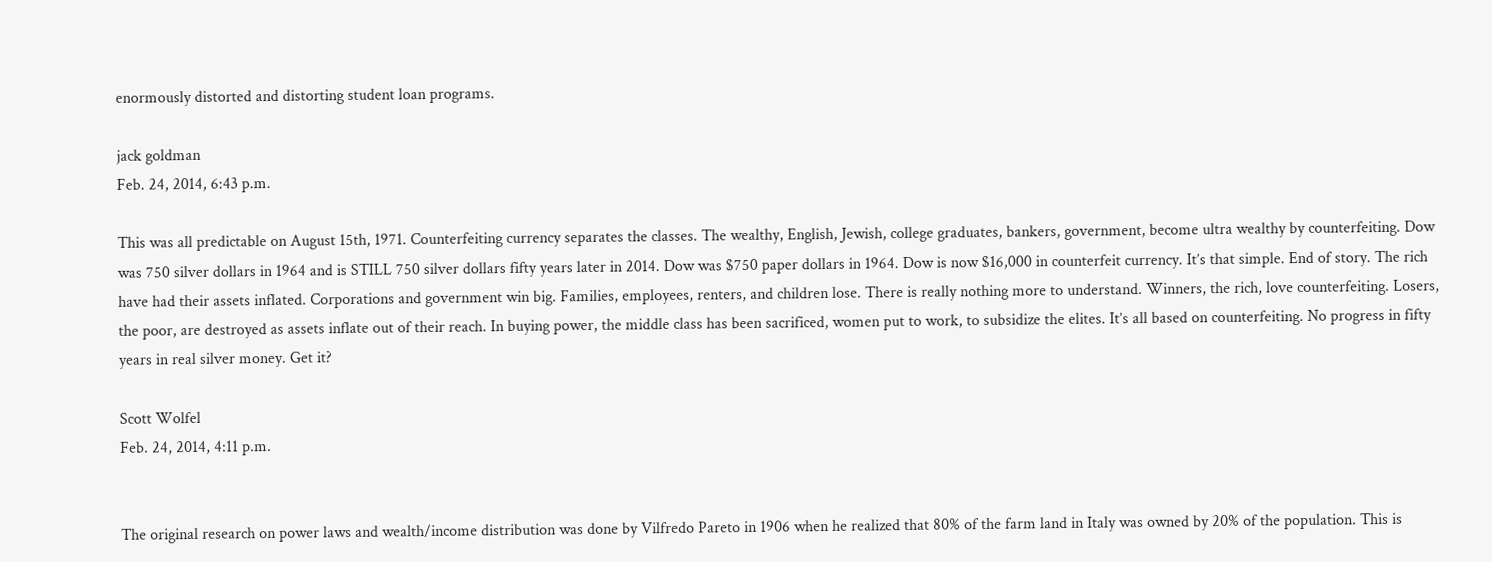enormously distorted and distorting student loan programs.

jack goldman
Feb. 24, 2014, 6:43 p.m.

This was all predictable on August 15th, 1971. Counterfeiting currency separates the classes. The wealthy, English, Jewish, college graduates, bankers, government, become ultra wealthy by counterfeiting. Dow was 750 silver dollars in 1964 and is STILL 750 silver dollars fifty years later in 2014. Dow was $750 paper dollars in 1964. Dow is now $16,000 in counterfeit currency. It’s that simple. End of story. The rich have had their assets inflated. Corporations and government win big. Families, employees, renters, and children lose. There is really nothing more to understand. Winners, the rich, love counterfeiting. Losers, the poor, are destroyed as assets inflate out of their reach. In buying power, the middle class has been sacrificed, women put to work, to subsidize the elites. It’s all based on counterfeiting. No progress in fifty years in real silver money. Get it?

Scott Wolfel
Feb. 24, 2014, 4:11 p.m.


The original research on power laws and wealth/income distribution was done by Vilfredo Pareto in 1906 when he realized that 80% of the farm land in Italy was owned by 20% of the population. This is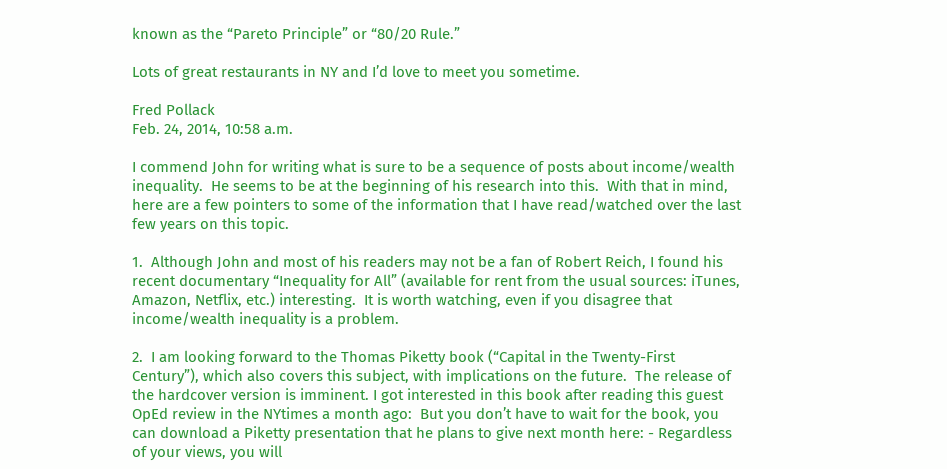known as the “Pareto Principle” or “80/20 Rule.”

Lots of great restaurants in NY and I’d love to meet you sometime.

Fred Pollack
Feb. 24, 2014, 10:58 a.m.

I commend John for writing what is sure to be a sequence of posts about income/wealth inequality.  He seems to be at the beginning of his research into this.  With that in mind, here are a few pointers to some of the information that I have read/watched over the last few years on this topic.

1.  Although John and most of his readers may not be a fan of Robert Reich, I found his recent documentary “Inequality for All” (available for rent from the usual sources: iTunes, Amazon, Netflix, etc.) interesting.  It is worth watching, even if you disagree that income/wealth inequality is a problem.

2.  I am looking forward to the Thomas Piketty book (“Capital in the Twenty-First Century”), which also covers this subject, with implications on the future.  The release of the hardcover version is imminent. I got interested in this book after reading this guest OpEd review in the NYtimes a month ago:  But you don’t have to wait for the book, you can download a Piketty presentation that he plans to give next month here: - Regardless of your views, you will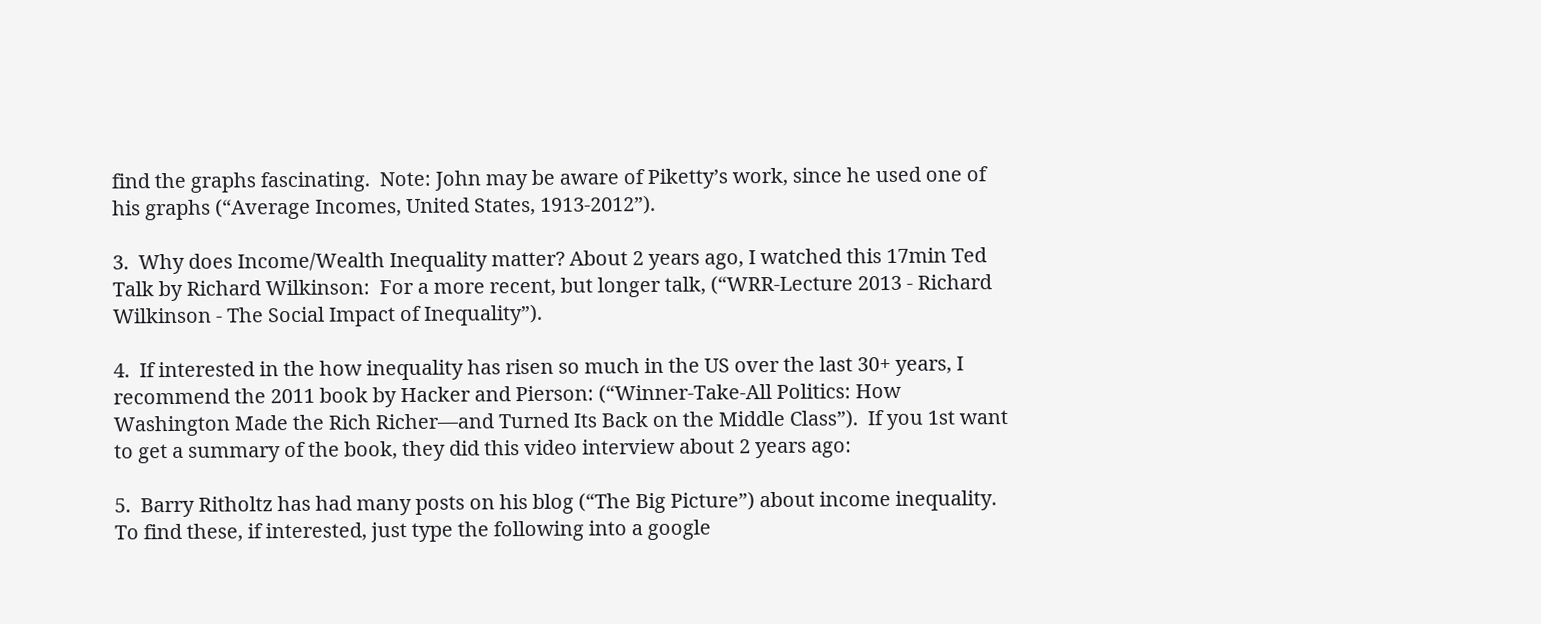find the graphs fascinating.  Note: John may be aware of Piketty’s work, since he used one of his graphs (“Average Incomes, United States, 1913-2012”).

3.  Why does Income/Wealth Inequality matter? About 2 years ago, I watched this 17min Ted Talk by Richard Wilkinson:  For a more recent, but longer talk, (“WRR-Lecture 2013 - Richard Wilkinson - The Social Impact of Inequality”).

4.  If interested in the how inequality has risen so much in the US over the last 30+ years, I recommend the 2011 book by Hacker and Pierson: (“Winner-Take-All Politics: How Washington Made the Rich Richer—and Turned Its Back on the Middle Class”).  If you 1st want to get a summary of the book, they did this video interview about 2 years ago:

5.  Barry Ritholtz has had many posts on his blog (“The Big Picture”) about income inequality.  To find these, if interested, just type the following into a google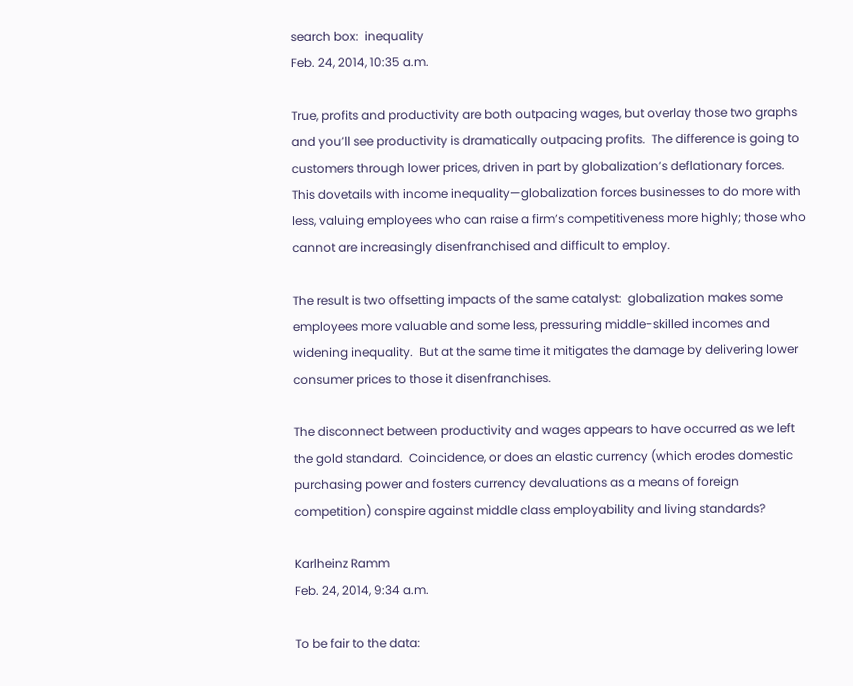search box:  inequality
Feb. 24, 2014, 10:35 a.m.

True, profits and productivity are both outpacing wages, but overlay those two graphs and you’ll see productivity is dramatically outpacing profits.  The difference is going to customers through lower prices, driven in part by globalization’s deflationary forces.  This dovetails with income inequality—globalization forces businesses to do more with less, valuing employees who can raise a firm’s competitiveness more highly; those who cannot are increasingly disenfranchised and difficult to employ.

The result is two offsetting impacts of the same catalyst:  globalization makes some employees more valuable and some less, pressuring middle-skilled incomes and widening inequality.  But at the same time it mitigates the damage by delivering lower consumer prices to those it disenfranchises.

The disconnect between productivity and wages appears to have occurred as we left the gold standard.  Coincidence, or does an elastic currency (which erodes domestic purchasing power and fosters currency devaluations as a means of foreign competition) conspire against middle class employability and living standards?

Karlheinz Ramm
Feb. 24, 2014, 9:34 a.m.

To be fair to the data: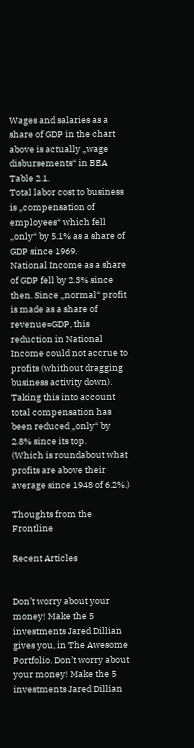Wages and salaries as a share of GDP in the chart above is actually „wage disbursements“ in BEA Table 2.1.
Total labor cost to business is „compensation of employees“ which fell „only“ by 5.1% as a share of GDP since 1969.
National Income as a share of GDP fell by 2.3% since then. Since „normal“ profit is made as a share of revenue=GDP, this reduction in National Income could not accrue to profits (whithout dragging business activity down). Taking this into account total compensation has been reduced „only“ by 2.8% since its top.
(Which is roundabout what profits are above their average since 1948 of 6.2%.)

Thoughts from the Frontline

Recent Articles


Don’t worry about your money! Make the 5 investments Jared Dillian gives you, in The Awesome Portfolio. Don’t worry about your money! Make the 5 investments Jared Dillian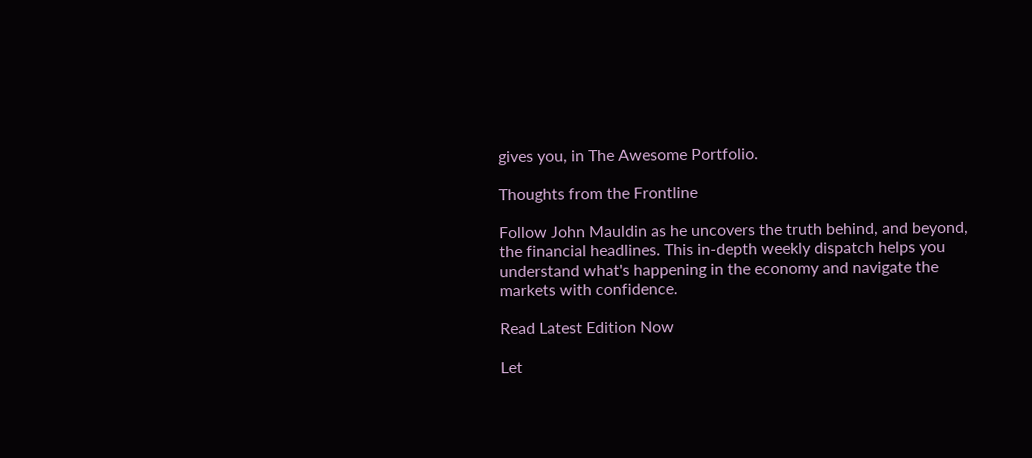gives you, in The Awesome Portfolio.

Thoughts from the Frontline

Follow John Mauldin as he uncovers the truth behind, and beyond, the financial headlines. This in-depth weekly dispatch helps you understand what's happening in the economy and navigate the markets with confidence.

Read Latest Edition Now

Let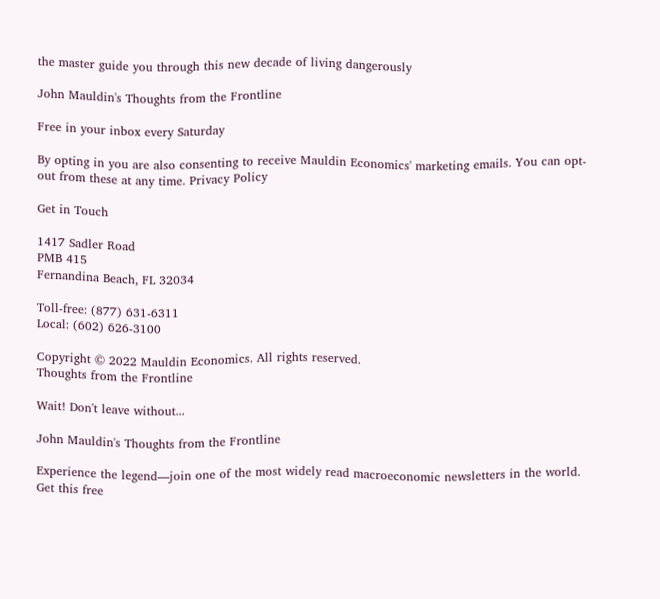the master guide you through this new decade of living dangerously

John Mauldin's Thoughts from the Frontline

Free in your inbox every Saturday

By opting in you are also consenting to receive Mauldin Economics' marketing emails. You can opt-out from these at any time. Privacy Policy

Get in Touch

1417 Sadler Road
PMB 415
Fernandina Beach, FL 32034

Toll-free: (877) 631-6311
Local: (602) 626-3100

Copyright © 2022 Mauldin Economics. All rights reserved.
Thoughts from the Frontline

Wait! Don't leave without...

John Mauldin's Thoughts from the Frontline

Experience the legend—join one of the most widely read macroeconomic newsletters in the world. Get this free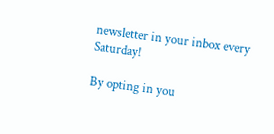newsletter in your inbox every Saturday!

By opting in you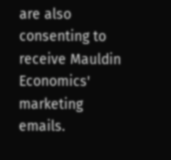are also consenting to receive Mauldin Economics' marketing emails.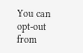You can opt-out from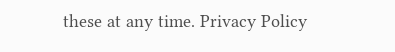these at any time. Privacy Policy